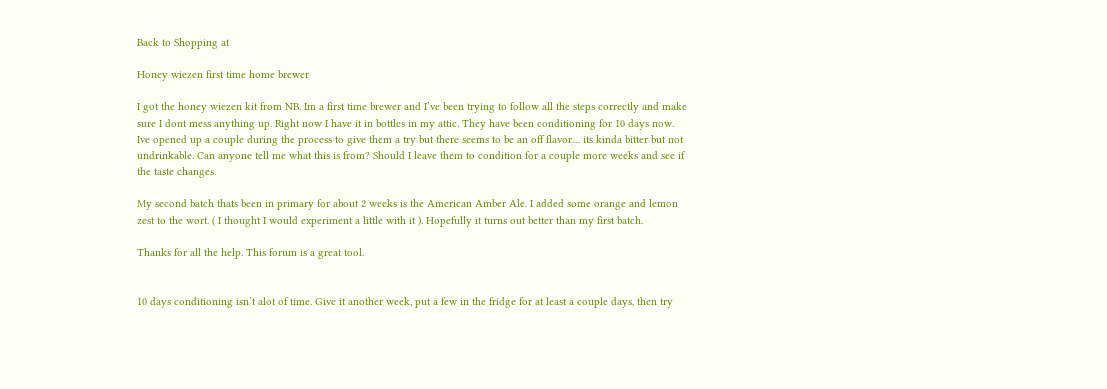Back to Shopping at

Honey wiezen first time home brewer

I got the honey wiezen kit from NB. Im a first time brewer and I’ve been trying to follow all the steps correctly and make sure I dont mess anything up. Right now I have it in bottles in my attic. They have been conditioning for 10 days now. Ive opened up a couple during the process to give them a try but there seems to be an off flavor… its kinda bitter but not undrinkable. Can anyone tell me what this is from? Should I leave them to condition for a couple more weeks and see if the taste changes.

My second batch thats been in primary for about 2 weeks is the American Amber Ale. I added some orange and lemon zest to the wort. ( I thought I would experiment a little with it ). Hopefully it turns out better than my first batch.

Thanks for all the help. This forum is a great tool.


10 days conditioning isn’t alot of time. Give it another week, put a few in the fridge for at least a couple days, then try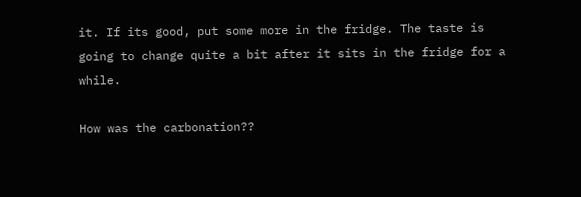it. If its good, put some more in the fridge. The taste is going to change quite a bit after it sits in the fridge for a while.

How was the carbonation??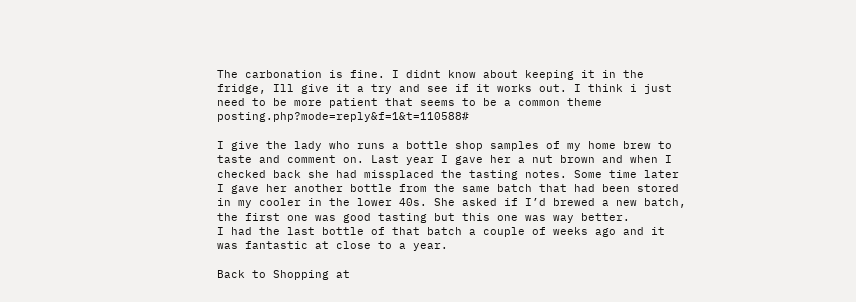The carbonation is fine. I didnt know about keeping it in the fridge, Ill give it a try and see if it works out. I think i just need to be more patient that seems to be a common theme posting.php?mode=reply&f=1&t=110588#

I give the lady who runs a bottle shop samples of my home brew to taste and comment on. Last year I gave her a nut brown and when I checked back she had missplaced the tasting notes. Some time later I gave her another bottle from the same batch that had been stored in my cooler in the lower 40s. She asked if I’d brewed a new batch, the first one was good tasting but this one was way better.
I had the last bottle of that batch a couple of weeks ago and it was fantastic at close to a year.

Back to Shopping at